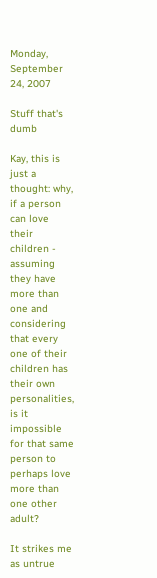Monday, September 24, 2007

Stuff that's dumb

Kay, this is just a thought: why, if a person can love their children - assuming they have more than one and considering that every one of their children has their own personalities, is it impossible for that same person to perhaps love more than one other adult?

It strikes me as untrue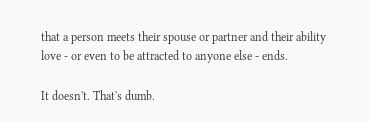that a person meets their spouse or partner and their ability love - or even to be attracted to anyone else - ends.

It doesn't. That's dumb.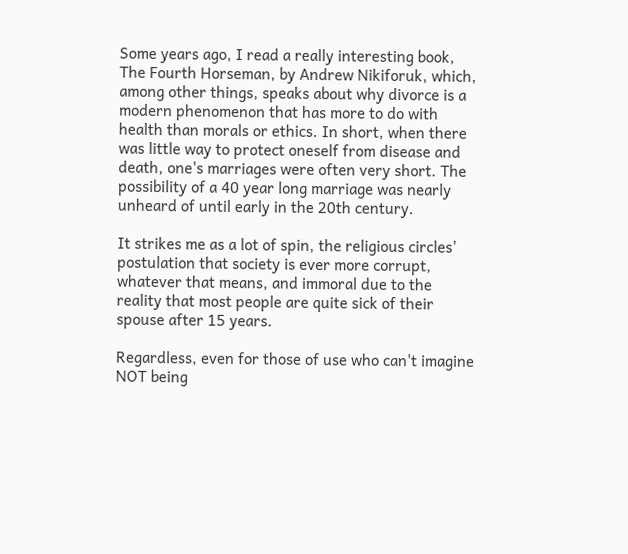Some years ago, I read a really interesting book, The Fourth Horseman, by Andrew Nikiforuk, which, among other things, speaks about why divorce is a modern phenomenon that has more to do with health than morals or ethics. In short, when there was little way to protect oneself from disease and death, one's marriages were often very short. The possibility of a 40 year long marriage was nearly unheard of until early in the 20th century.

It strikes me as a lot of spin, the religious circles' postulation that society is ever more corrupt, whatever that means, and immoral due to the reality that most people are quite sick of their spouse after 15 years.

Regardless, even for those of use who can't imagine NOT being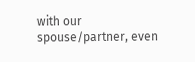with our spouse/partner, even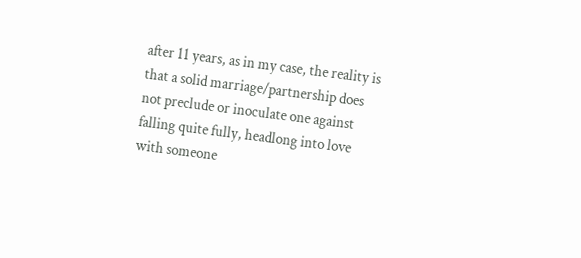after 11 years, as in my case, the reality is that a solid marriage/partnership does not preclude or inoculate one against falling quite fully, headlong into love with someone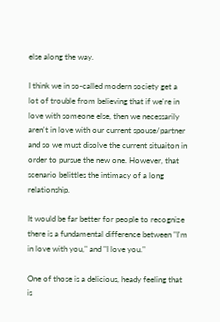else along the way.

I think we in so-called modern society get a lot of trouble from believing that if we're in love with someone else, then we necessarily aren't in love with our current spouse/partner and so we must disolve the current situaiton in order to pursue the new one. However, that scenario belittles the intimacy of a long relationship.

It would be far better for people to recognize there is a fundamental difference between "I'm in love with you," and "I love you."

One of those is a delicious, heady feeling that is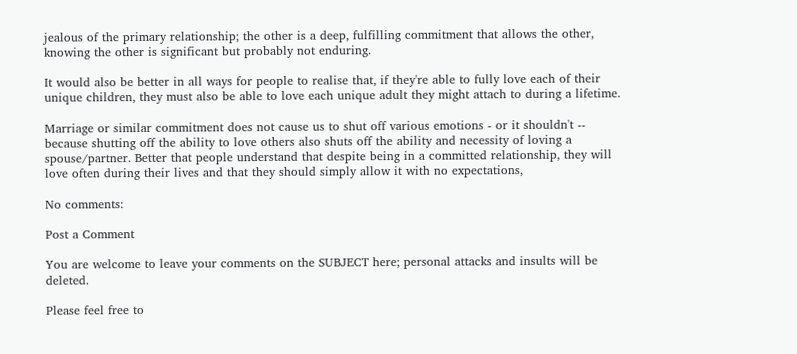jealous of the primary relationship; the other is a deep, fulfilling commitment that allows the other, knowing the other is significant but probably not enduring.

It would also be better in all ways for people to realise that, if they're able to fully love each of their unique children, they must also be able to love each unique adult they might attach to during a lifetime.

Marriage or similar commitment does not cause us to shut off various emotions - or it shouldn't -- because shutting off the ability to love others also shuts off the ability and necessity of loving a spouse/partner. Better that people understand that despite being in a committed relationship, they will love often during their lives and that they should simply allow it with no expectations,

No comments:

Post a Comment

You are welcome to leave your comments on the SUBJECT here; personal attacks and insults will be deleted.

Please feel free to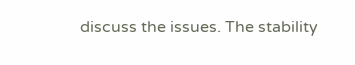discuss the issues. The stability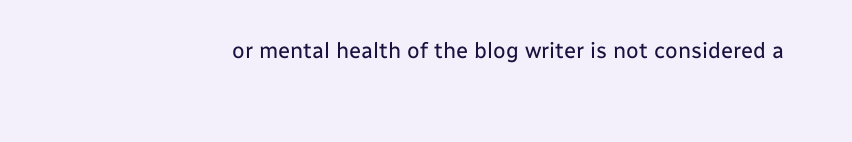or mental health of the blog writer is not considered a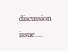discussion issue....